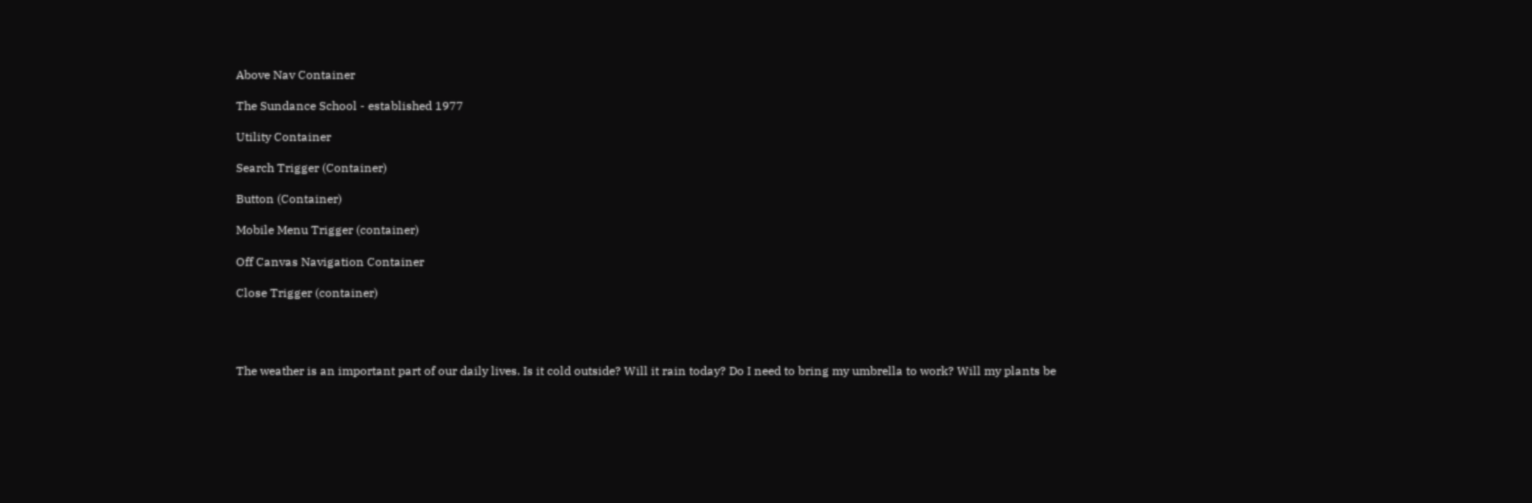Above Nav Container

The Sundance School - established 1977

Utility Container

Search Trigger (Container)

Button (Container)

Mobile Menu Trigger (container)

Off Canvas Navigation Container

Close Trigger (container)




The weather is an important part of our daily lives. Is it cold outside? Will it rain today? Do I need to bring my umbrella to work? Will my plants be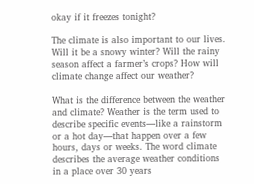okay if it freezes tonight?

The climate is also important to our lives. Will it be a snowy winter? Will the rainy season affect a farmer’s crops? How will climate change affect our weather?

What is the difference between the weather and climate? Weather is the term used to describe specific events—like a rainstorm or a hot day—that happen over a few hours, days or weeks. The word climate describes the average weather conditions in a place over 30 years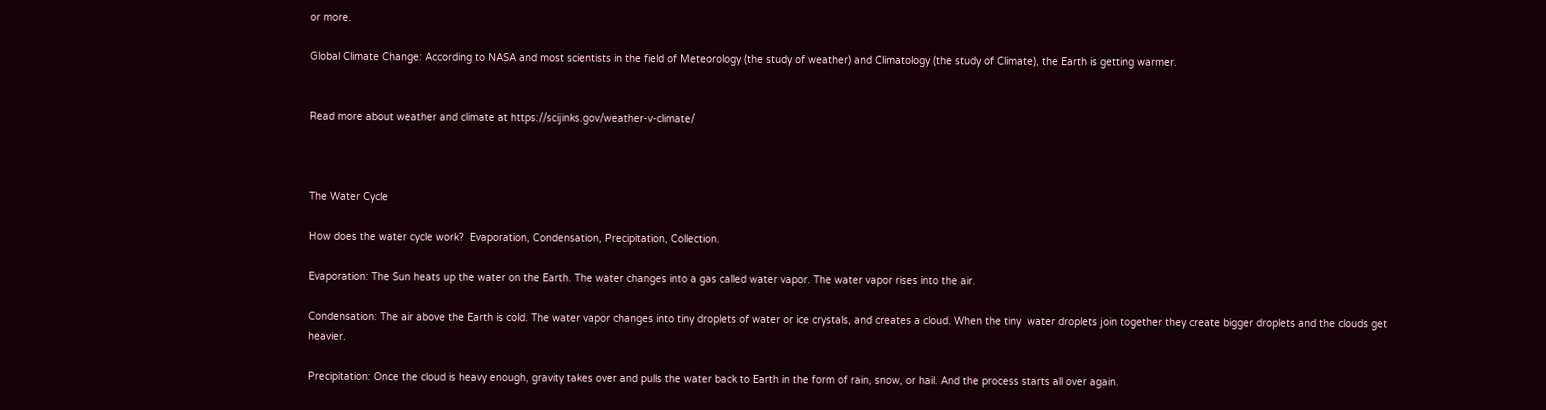or more.

Global Climate Change: According to NASA and most scientists in the field of Meteorology (the study of weather) and Climatology (the study of Climate), the Earth is getting warmer.


Read more about weather and climate at https://scijinks.gov/weather-v-climate/



The Water Cycle

How does the water cycle work?  Evaporation, Condensation, Precipitation, Collection.

Evaporation: The Sun heats up the water on the Earth. The water changes into a gas called water vapor. The water vapor rises into the air.

Condensation: The air above the Earth is cold. The water vapor changes into tiny droplets of water or ice crystals, and creates a cloud. When the tiny  water droplets join together they create bigger droplets and the clouds get heavier.

Precipitation: Once the cloud is heavy enough, gravity takes over and pulls the water back to Earth in the form of rain, snow, or hail. And the process starts all over again.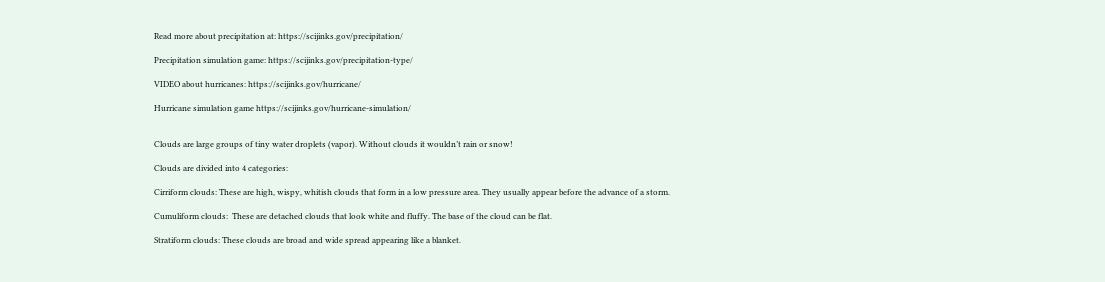Read more about precipitation at: https://scijinks.gov/precipitation/

Precipitation simulation game: https://scijinks.gov/precipitation-type/

VIDEO about hurricanes: https://scijinks.gov/hurricane/

Hurricane simulation game https://scijinks.gov/hurricane-simulation/


Clouds are large groups of tiny water droplets (vapor). Without clouds it wouldn’t rain or snow!

Clouds are divided into 4 categories:

Cirriform clouds: These are high, wispy, whitish clouds that form in a low pressure area. They usually appear before the advance of a storm.

Cumuliform clouds:  These are detached clouds that look white and fluffy. The base of the cloud can be flat.

Stratiform clouds: These clouds are broad and wide spread appearing like a blanket.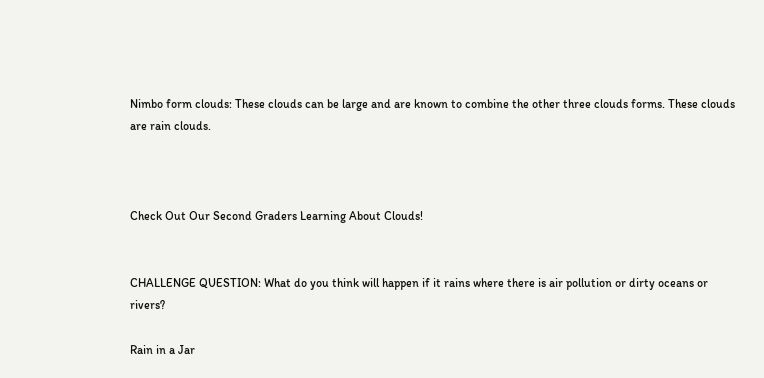Nimbo form clouds: These clouds can be large and are known to combine the other three clouds forms. These clouds are rain clouds.



Check Out Our Second Graders Learning About Clouds!


CHALLENGE QUESTION: What do you think will happen if it rains where there is air pollution or dirty oceans or rivers?

Rain in a Jar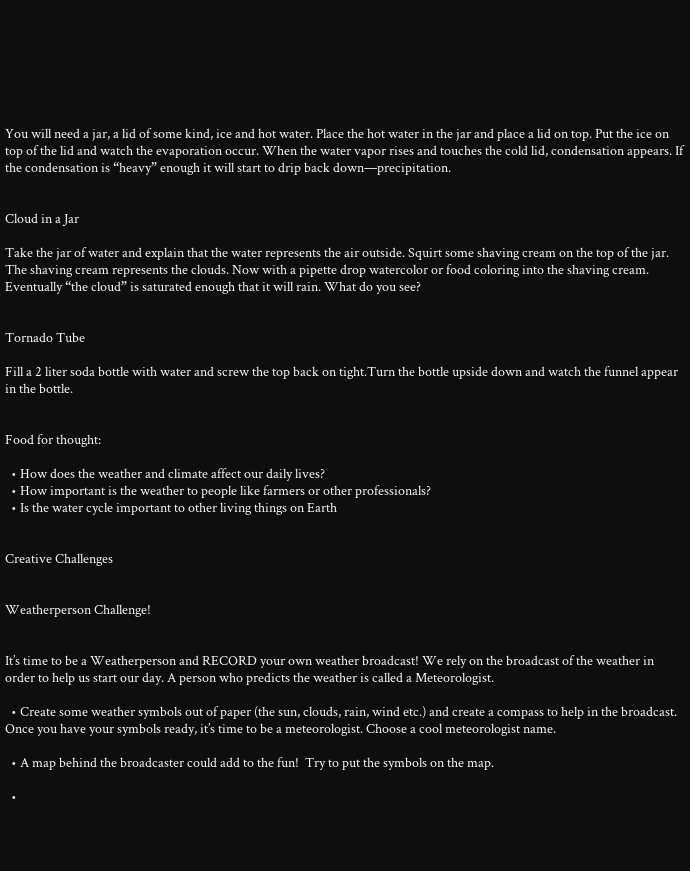You will need a jar, a lid of some kind, ice and hot water. Place the hot water in the jar and place a lid on top. Put the ice on top of the lid and watch the evaporation occur. When the water vapor rises and touches the cold lid, condensation appears. If the condensation is “heavy” enough it will start to drip back down—precipitation.


Cloud in a Jar

Take the jar of water and explain that the water represents the air outside. Squirt some shaving cream on the top of the jar. The shaving cream represents the clouds. Now with a pipette drop watercolor or food coloring into the shaving cream. Eventually “the cloud” is saturated enough that it will rain. What do you see?


Tornado Tube

Fill a 2 liter soda bottle with water and screw the top back on tight.Turn the bottle upside down and watch the funnel appear in the bottle.


Food for thought:

  • How does the weather and climate affect our daily lives?
  • How important is the weather to people like farmers or other professionals?
  • Is the water cycle important to other living things on Earth


Creative Challenges


Weatherperson Challenge!


It’s time to be a Weatherperson and RECORD your own weather broadcast! We rely on the broadcast of the weather in order to help us start our day. A person who predicts the weather is called a Meteorologist.

  • Create some weather symbols out of paper (the sun, clouds, rain, wind etc.) and create a compass to help in the broadcast.  Once you have your symbols ready, it’s time to be a meteorologist. Choose a cool meteorologist name.

  • A map behind the broadcaster could add to the fun!  Try to put the symbols on the map.

  •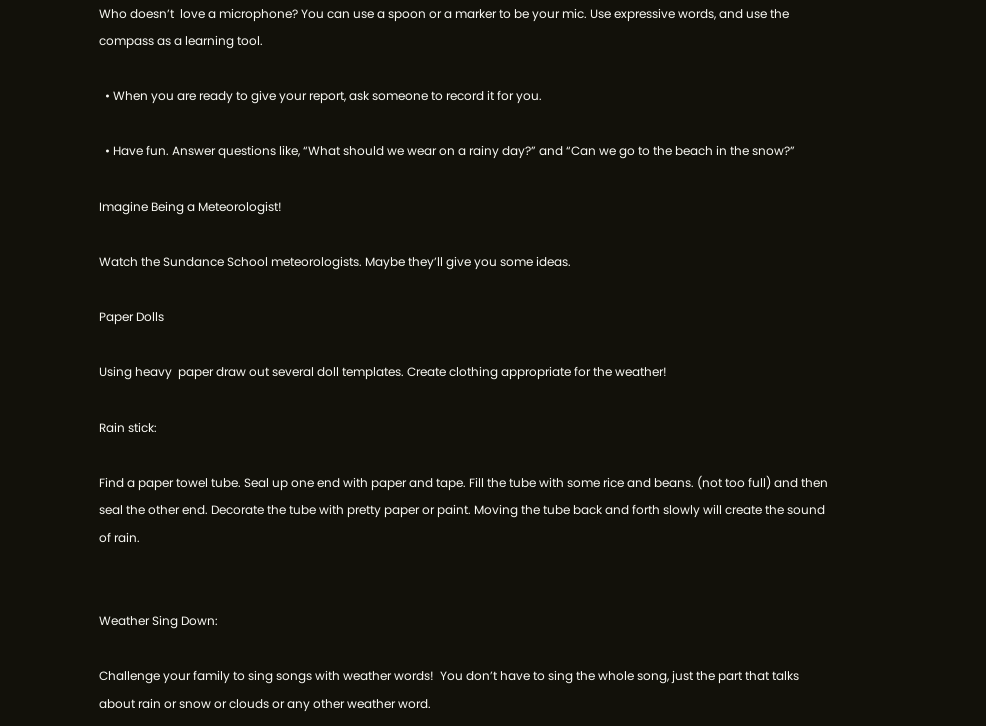Who doesn’t  love a microphone? You can use a spoon or a marker to be your mic. Use expressive words, and use the compass as a learning tool.

  • When you are ready to give your report, ask someone to record it for you.

  • Have fun. Answer questions like, “What should we wear on a rainy day?” and “Can we go to the beach in the snow?”

Imagine Being a Meteorologist!

Watch the Sundance School meteorologists. Maybe they’ll give you some ideas.

Paper Dolls

Using heavy  paper draw out several doll templates. Create clothing appropriate for the weather!

Rain stick:

Find a paper towel tube. Seal up one end with paper and tape. Fill the tube with some rice and beans. (not too full) and then seal the other end. Decorate the tube with pretty paper or paint. Moving the tube back and forth slowly will create the sound of rain.


Weather Sing Down:

Challenge your family to sing songs with weather words!  You don’t have to sing the whole song, just the part that talks about rain or snow or clouds or any other weather word.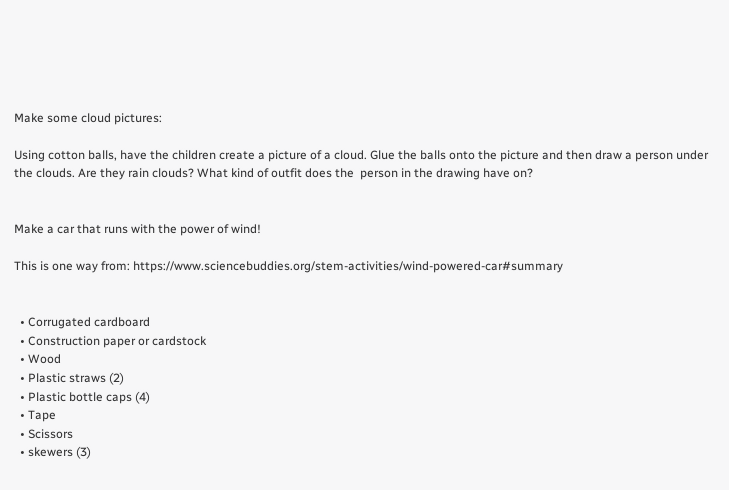Make some cloud pictures:

Using cotton balls, have the children create a picture of a cloud. Glue the balls onto the picture and then draw a person under the clouds. Are they rain clouds? What kind of outfit does the  person in the drawing have on?


Make a car that runs with the power of wind!

This is one way from: https://www.sciencebuddies.org/stem-activities/wind-powered-car#summary


  • Corrugated cardboard
  • Construction paper or cardstock
  • Wood
  • Plastic straws (2)
  • Plastic bottle caps (4)
  • Tape
  • Scissors
  • skewers (3)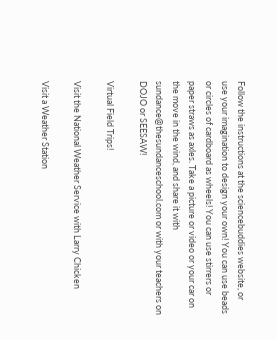Follow the instructions at the sciencebuddies website, or use your imagination to design your own! You can use beads or circles of cardboard as wheels! You can use stirrers or paper straws as axles. Take a picture or video or your car on the move in the wind, and share it with sundance@thesundanceschool.com or with your teachers on DOJO or SEESAW!

Virtual Field Trips!

Visit the National Weather Service with Larry Chicken

Visit a Weather Station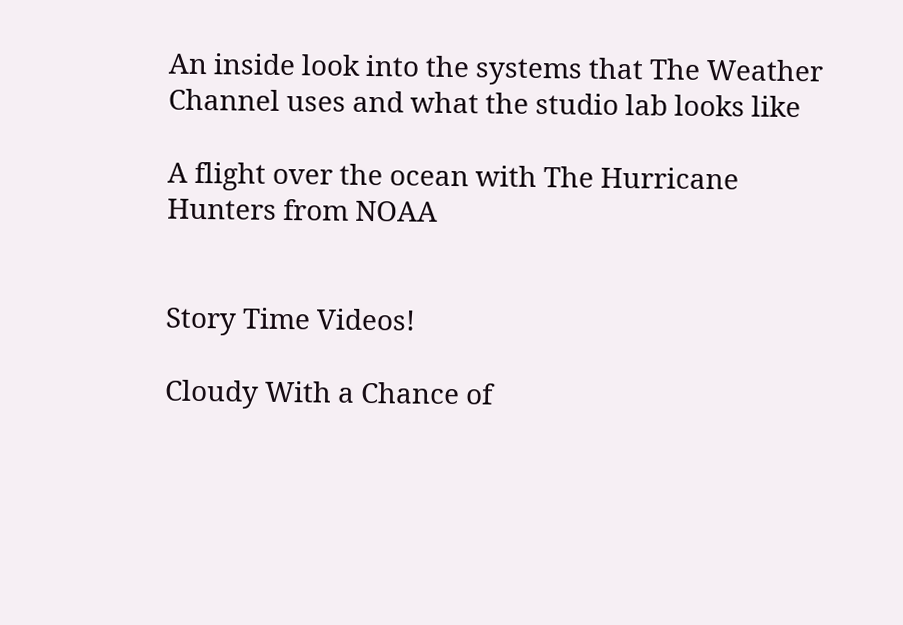An inside look into the systems that The Weather Channel uses and what the studio lab looks like

A flight over the ocean with The Hurricane Hunters from NOAA


Story Time Videos!

Cloudy With a Chance of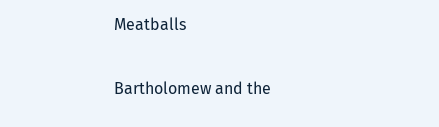Meatballs

Bartholomew and the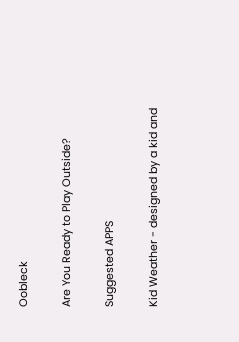Oobleck

Are You Ready to Play Outside?

Suggested APPS

Kid Weather - designed by a kid and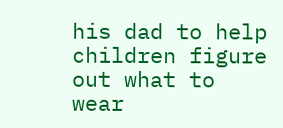his dad to help children figure out what to wear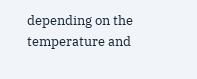depending on the temperature and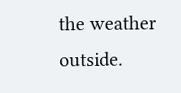the weather outside.